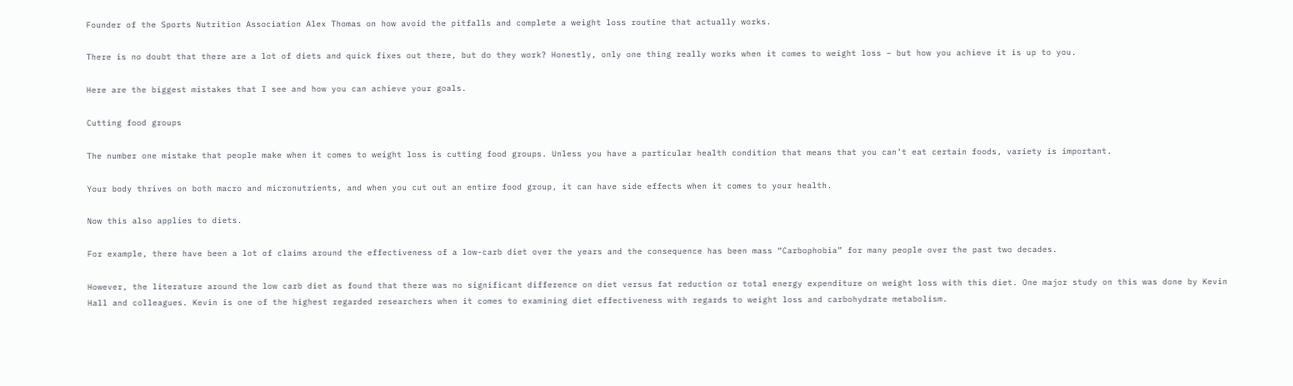Founder of the Sports Nutrition Association Alex Thomas on how avoid the pitfalls and complete a weight loss routine that actually works.

There is no doubt that there are a lot of diets and quick fixes out there, but do they work? Honestly, only one thing really works when it comes to weight loss – but how you achieve it is up to you.

Here are the biggest mistakes that I see and how you can achieve your goals.

Cutting food groups

The number one mistake that people make when it comes to weight loss is cutting food groups. Unless you have a particular health condition that means that you can’t eat certain foods, variety is important.

Your body thrives on both macro and micronutrients, and when you cut out an entire food group, it can have side effects when it comes to your health.

Now this also applies to diets.

For example, there have been a lot of claims around the effectiveness of a low-carb diet over the years and the consequence has been mass “Carbophobia” for many people over the past two decades.

However, the literature around the low carb diet as found that there was no significant difference on diet versus fat reduction or total energy expenditure on weight loss with this diet. One major study on this was done by Kevin Hall and colleagues. Kevin is one of the highest regarded researchers when it comes to examining diet effectiveness with regards to weight loss and carbohydrate metabolism.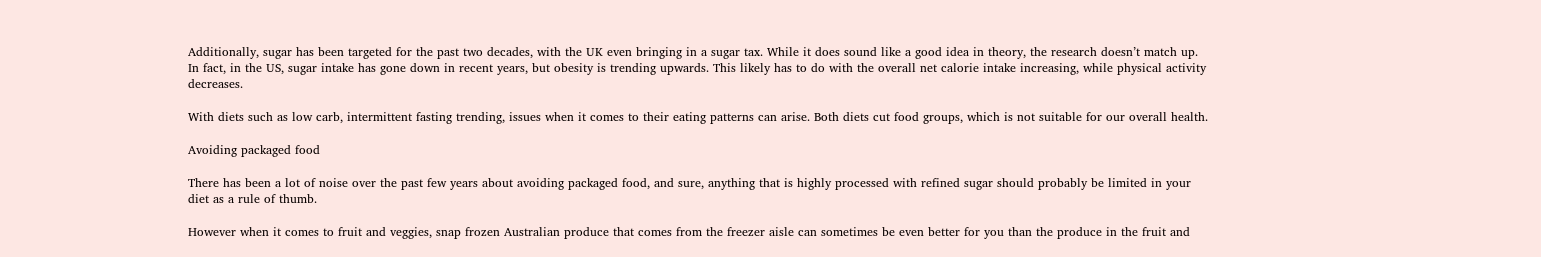Additionally, sugar has been targeted for the past two decades, with the UK even bringing in a sugar tax. While it does sound like a good idea in theory, the research doesn’t match up. In fact, in the US, sugar intake has gone down in recent years, but obesity is trending upwards. This likely has to do with the overall net calorie intake increasing, while physical activity decreases.

With diets such as low carb, intermittent fasting trending, issues when it comes to their eating patterns can arise. Both diets cut food groups, which is not suitable for our overall health.

Avoiding packaged food

There has been a lot of noise over the past few years about avoiding packaged food, and sure, anything that is highly processed with refined sugar should probably be limited in your diet as a rule of thumb.

However when it comes to fruit and veggies, snap frozen Australian produce that comes from the freezer aisle can sometimes be even better for you than the produce in the fruit and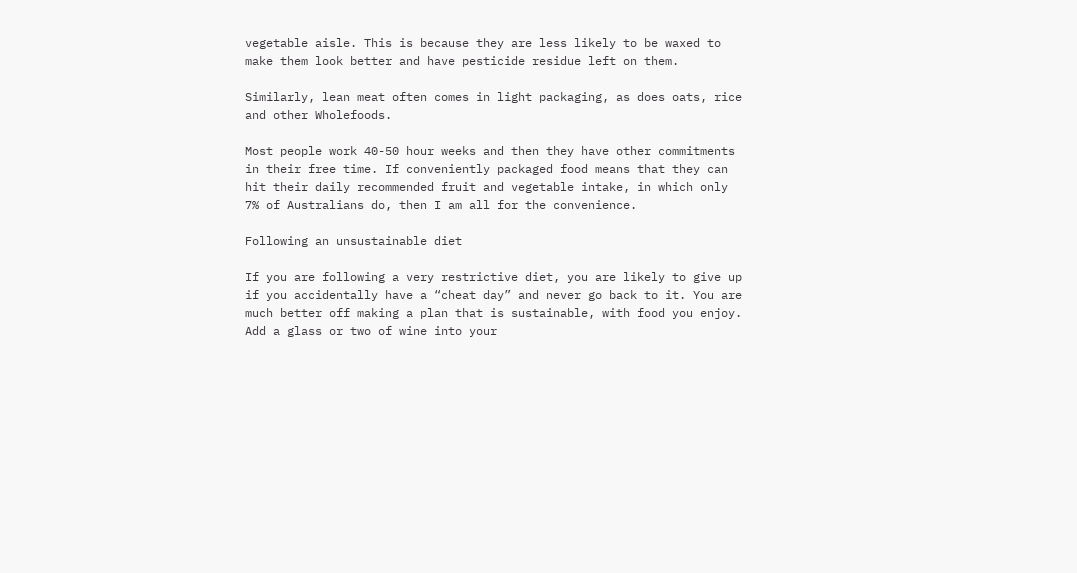vegetable aisle. This is because they are less likely to be waxed to make them look better and have pesticide residue left on them.

Similarly, lean meat often comes in light packaging, as does oats, rice and other Wholefoods.

Most people work 40-50 hour weeks and then they have other commitments in their free time. If conveniently packaged food means that they can hit their daily recommended fruit and vegetable intake, in which only 7% of Australians do, then I am all for the convenience.

Following an unsustainable diet

If you are following a very restrictive diet, you are likely to give up if you accidentally have a “cheat day” and never go back to it. You are much better off making a plan that is sustainable, with food you enjoy. Add a glass or two of wine into your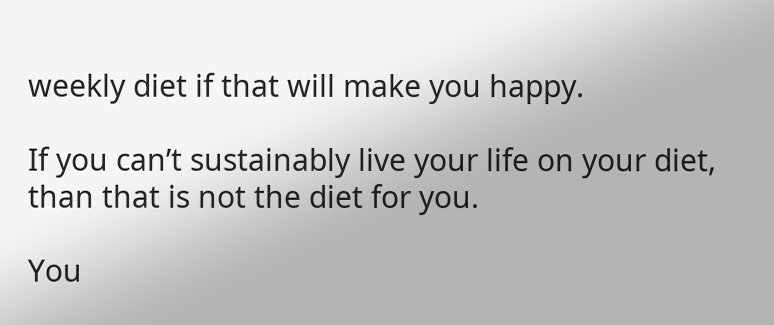weekly diet if that will make you happy.

If you can’t sustainably live your life on your diet, than that is not the diet for you.

You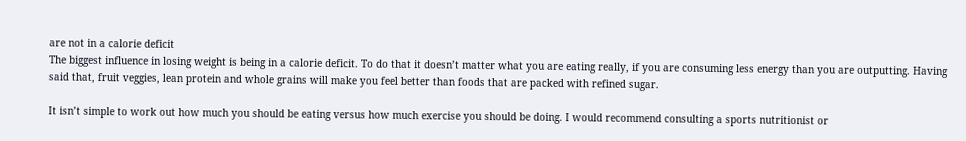are not in a calorie deficit
The biggest influence in losing weight is being in a calorie deficit. To do that it doesn’t matter what you are eating really, if you are consuming less energy than you are outputting. Having said that, fruit veggies, lean protein and whole grains will make you feel better than foods that are packed with refined sugar.

It isn’t simple to work out how much you should be eating versus how much exercise you should be doing. I would recommend consulting a sports nutritionist or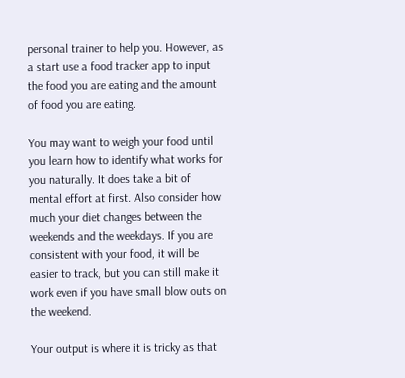personal trainer to help you. However, as a start use a food tracker app to input the food you are eating and the amount of food you are eating.

You may want to weigh your food until you learn how to identify what works for you naturally. It does take a bit of mental effort at first. Also consider how much your diet changes between the weekends and the weekdays. If you are consistent with your food, it will be easier to track, but you can still make it work even if you have small blow outs on the weekend.

Your output is where it is tricky as that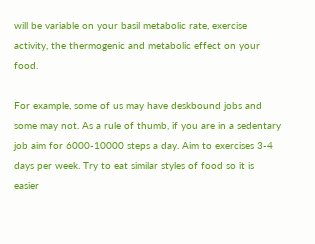will be variable on your basil metabolic rate, exercise activity, the thermogenic and metabolic effect on your food.

For example, some of us may have deskbound jobs and some may not. As a rule of thumb, if you are in a sedentary job aim for 6000-10000 steps a day. Aim to exercises 3-4 days per week. Try to eat similar styles of food so it is easier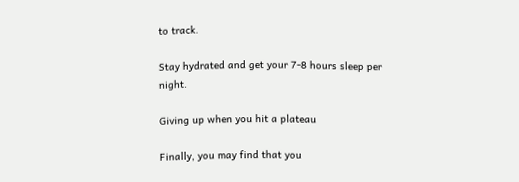to track.

Stay hydrated and get your 7-8 hours sleep per night.

Giving up when you hit a plateau

Finally, you may find that you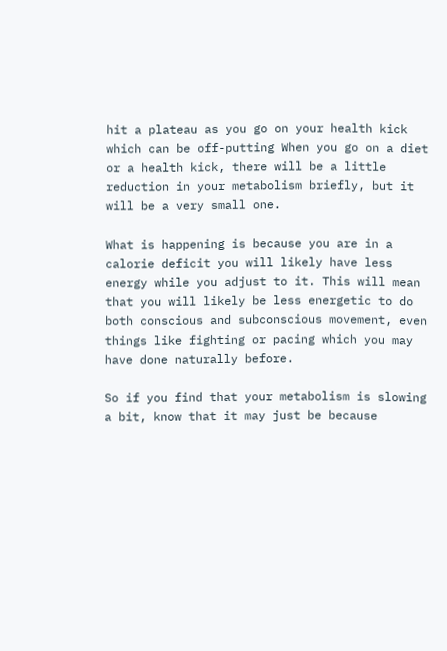hit a plateau as you go on your health kick which can be off-putting When you go on a diet or a health kick, there will be a little reduction in your metabolism briefly, but it will be a very small one.

What is happening is because you are in a calorie deficit you will likely have less energy while you adjust to it. This will mean that you will likely be less energetic to do both conscious and subconscious movement, even things like fighting or pacing which you may have done naturally before.

So if you find that your metabolism is slowing a bit, know that it may just be because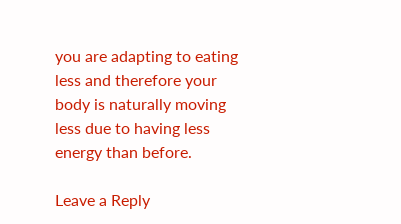you are adapting to eating less and therefore your body is naturally moving less due to having less energy than before.

Leave a Reply